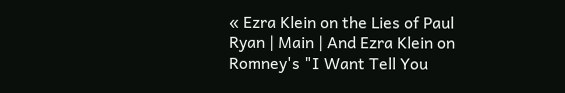« Ezra Klein on the Lies of Paul Ryan | Main | And Ezra Klein on Romney's "I Want Tell You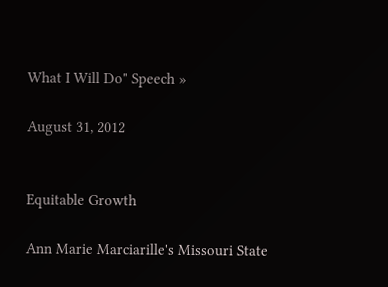What I Will Do" Speech »

August 31, 2012


Equitable Growth

Ann Marie Marciarille's Missouri State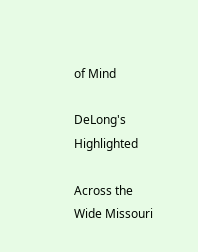of Mind

DeLong's Highlighted

Across the Wide Missouri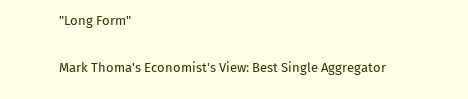"Long Form"

Mark Thoma's Economist's View: Best Single Aggregator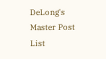DeLong's Master Post List